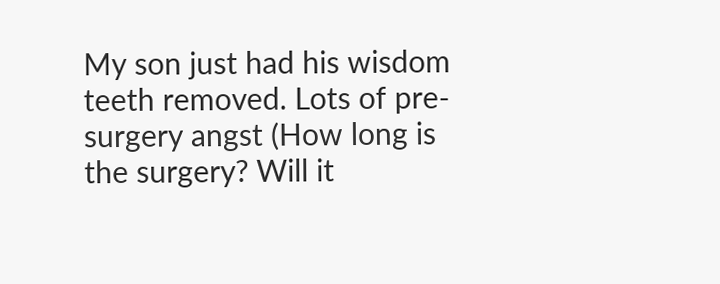My son just had his wisdom teeth removed. Lots of pre-surgery angst (How long is the surgery? Will it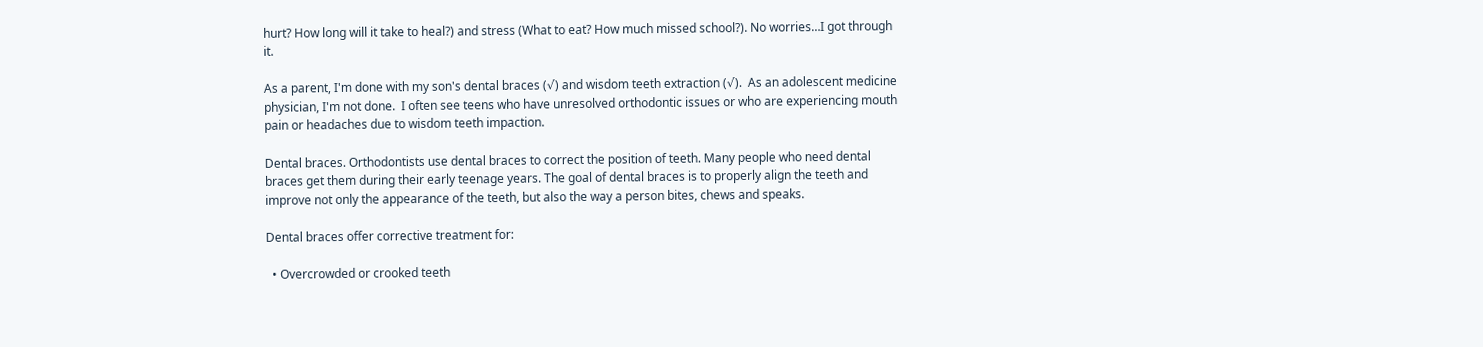hurt? How long will it take to heal?) and stress (What to eat? How much missed school?). No worries…I got through it.

As a parent, I'm done with my son's dental braces (√) and wisdom teeth extraction (√).  As an adolescent medicine physician, I'm not done.  I often see teens who have unresolved orthodontic issues or who are experiencing mouth pain or headaches due to wisdom teeth impaction.

Dental braces. Orthodontists use dental braces to correct the position of teeth. Many people who need dental braces get them during their early teenage years. The goal of dental braces is to properly align the teeth and improve not only the appearance of the teeth, but also the way a person bites, chews and speaks.

Dental braces offer corrective treatment for:

  • Overcrowded or crooked teeth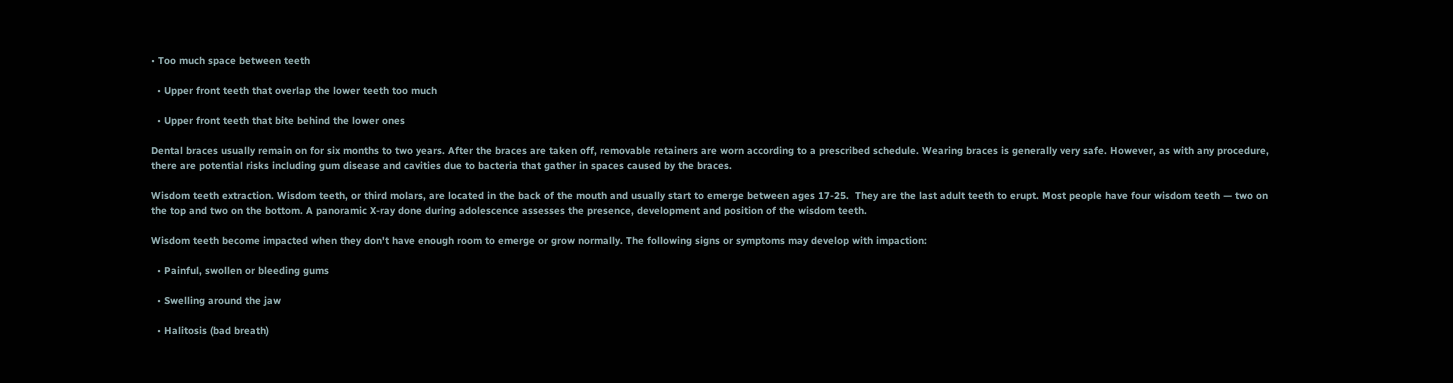• Too much space between teeth

  • Upper front teeth that overlap the lower teeth too much

  • Upper front teeth that bite behind the lower ones

Dental braces usually remain on for six months to two years. After the braces are taken off, removable retainers are worn according to a prescribed schedule. Wearing braces is generally very safe. However, as with any procedure, there are potential risks including gum disease and cavities due to bacteria that gather in spaces caused by the braces.

Wisdom teeth extraction. Wisdom teeth, or third molars, are located in the back of the mouth and usually start to emerge between ages 17-25.  They are the last adult teeth to erupt. Most people have four wisdom teeth — two on the top and two on the bottom. A panoramic X-ray done during adolescence assesses the presence, development and position of the wisdom teeth.

Wisdom teeth become impacted when they don't have enough room to emerge or grow normally. The following signs or symptoms may develop with impaction:

  • Painful, swollen or bleeding gums

  • Swelling around the jaw

  • Halitosis (bad breath)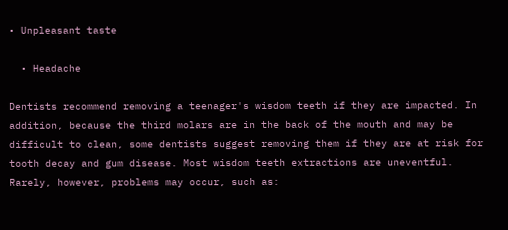• Unpleasant taste

  • Headache

Dentists recommend removing a teenager's wisdom teeth if they are impacted. In addition, because the third molars are in the back of the mouth and may be difficult to clean, some dentists suggest removing them if they are at risk for tooth decay and gum disease. Most wisdom teeth extractions are uneventful. Rarely, however, problems may occur, such as: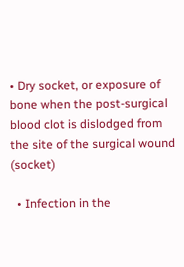• Dry socket, or exposure of bone when the post-surgical blood clot is dislodged from the site of the surgical wound (socket)

  • Infection in the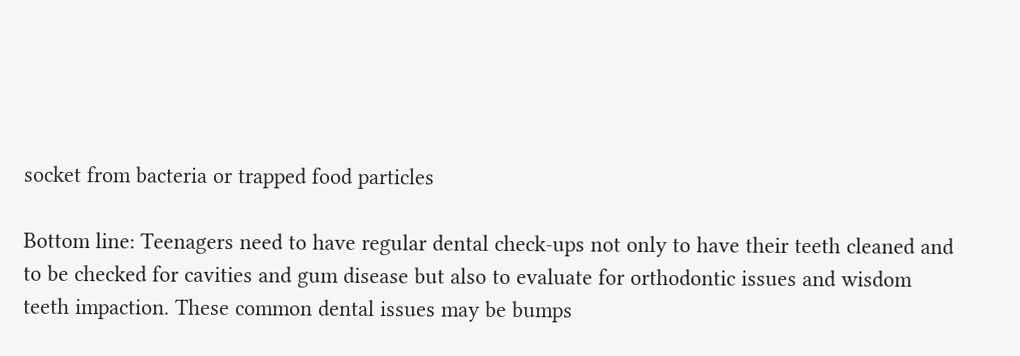socket from bacteria or trapped food particles

Bottom line: Teenagers need to have regular dental check-ups not only to have their teeth cleaned and to be checked for cavities and gum disease but also to evaluate for orthodontic issues and wisdom teeth impaction. These common dental issues may be bumps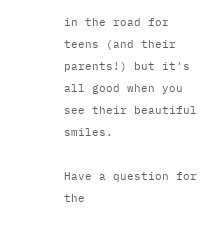in the road for teens (and their parents!) but it's all good when you see their beautiful smiles.

Have a question for the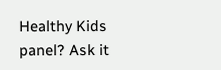Healthy Kids panel? Ask it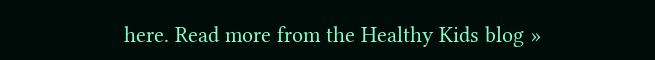here. Read more from the Healthy Kids blog »